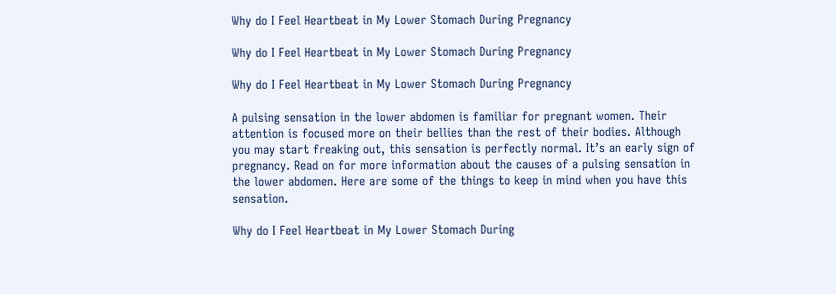Why do I Feel Heartbeat in My Lower Stomach During Pregnancy

Why do I Feel Heartbeat in My Lower Stomach During Pregnancy

Why do I Feel Heartbeat in My Lower Stomach During Pregnancy

A pulsing sensation in the lower abdomen is familiar for pregnant women. Their attention is focused more on their bellies than the rest of their bodies. Although you may start freaking out, this sensation is perfectly normal. It’s an early sign of pregnancy. Read on for more information about the causes of a pulsing sensation in the lower abdomen. Here are some of the things to keep in mind when you have this sensation.

Why do I Feel Heartbeat in My Lower Stomach During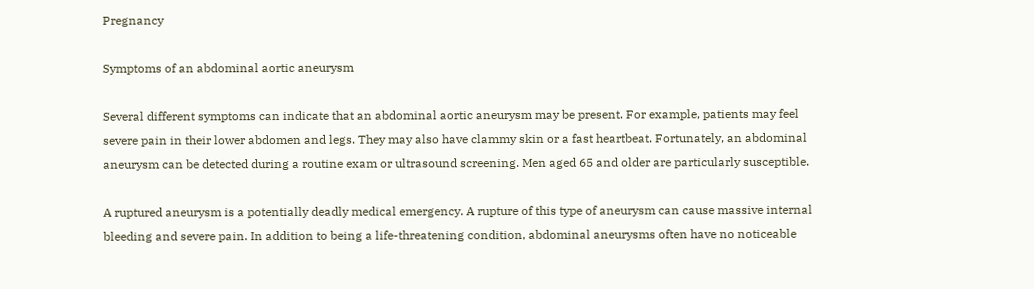Pregnancy

Symptoms of an abdominal aortic aneurysm

Several different symptoms can indicate that an abdominal aortic aneurysm may be present. For example, patients may feel severe pain in their lower abdomen and legs. They may also have clammy skin or a fast heartbeat. Fortunately, an abdominal aneurysm can be detected during a routine exam or ultrasound screening. Men aged 65 and older are particularly susceptible.

A ruptured aneurysm is a potentially deadly medical emergency. A rupture of this type of aneurysm can cause massive internal bleeding and severe pain. In addition to being a life-threatening condition, abdominal aneurysms often have no noticeable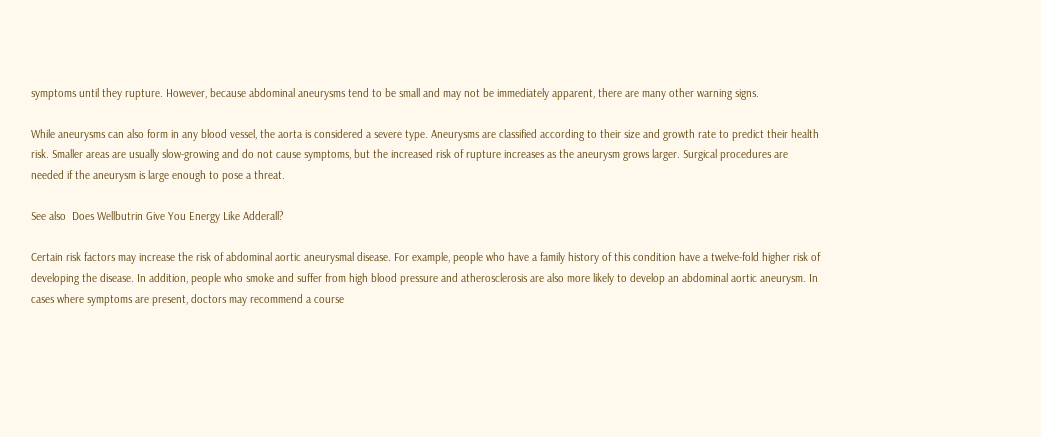symptoms until they rupture. However, because abdominal aneurysms tend to be small and may not be immediately apparent, there are many other warning signs.

While aneurysms can also form in any blood vessel, the aorta is considered a severe type. Aneurysms are classified according to their size and growth rate to predict their health risk. Smaller areas are usually slow-growing and do not cause symptoms, but the increased risk of rupture increases as the aneurysm grows larger. Surgical procedures are needed if the aneurysm is large enough to pose a threat.

See also  Does Wellbutrin Give You Energy Like Adderall?

Certain risk factors may increase the risk of abdominal aortic aneurysmal disease. For example, people who have a family history of this condition have a twelve-fold higher risk of developing the disease. In addition, people who smoke and suffer from high blood pressure and atherosclerosis are also more likely to develop an abdominal aortic aneurysm. In cases where symptoms are present, doctors may recommend a course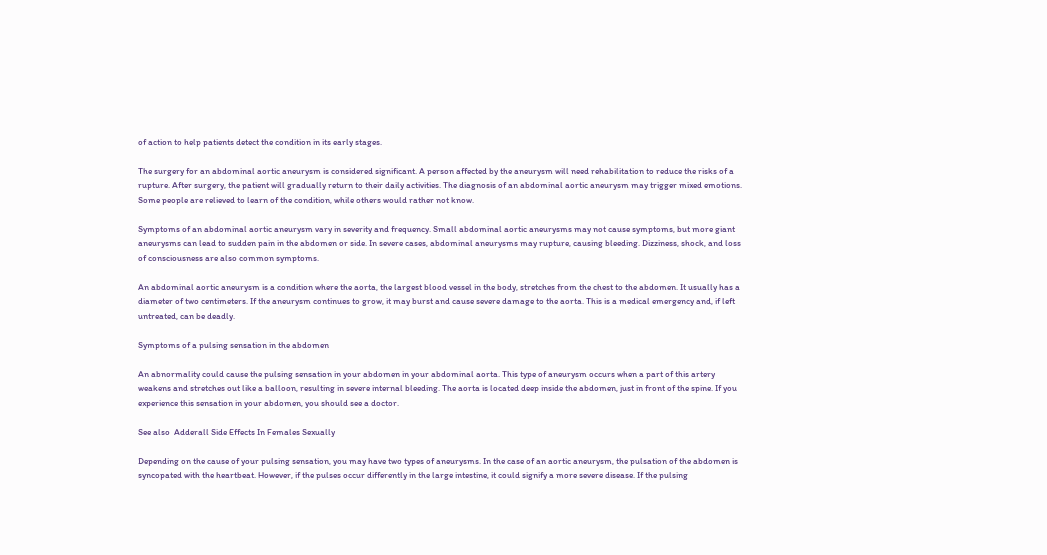of action to help patients detect the condition in its early stages.

The surgery for an abdominal aortic aneurysm is considered significant. A person affected by the aneurysm will need rehabilitation to reduce the risks of a rupture. After surgery, the patient will gradually return to their daily activities. The diagnosis of an abdominal aortic aneurysm may trigger mixed emotions. Some people are relieved to learn of the condition, while others would rather not know.

Symptoms of an abdominal aortic aneurysm vary in severity and frequency. Small abdominal aortic aneurysms may not cause symptoms, but more giant aneurysms can lead to sudden pain in the abdomen or side. In severe cases, abdominal aneurysms may rupture, causing bleeding. Dizziness, shock, and loss of consciousness are also common symptoms.

An abdominal aortic aneurysm is a condition where the aorta, the largest blood vessel in the body, stretches from the chest to the abdomen. It usually has a diameter of two centimeters. If the aneurysm continues to grow, it may burst and cause severe damage to the aorta. This is a medical emergency and, if left untreated, can be deadly.

Symptoms of a pulsing sensation in the abdomen

An abnormality could cause the pulsing sensation in your abdomen in your abdominal aorta. This type of aneurysm occurs when a part of this artery weakens and stretches out like a balloon, resulting in severe internal bleeding. The aorta is located deep inside the abdomen, just in front of the spine. If you experience this sensation in your abdomen, you should see a doctor.

See also  Adderall Side Effects In Females Sexually

Depending on the cause of your pulsing sensation, you may have two types of aneurysms. In the case of an aortic aneurysm, the pulsation of the abdomen is syncopated with the heartbeat. However, if the pulses occur differently in the large intestine, it could signify a more severe disease. If the pulsing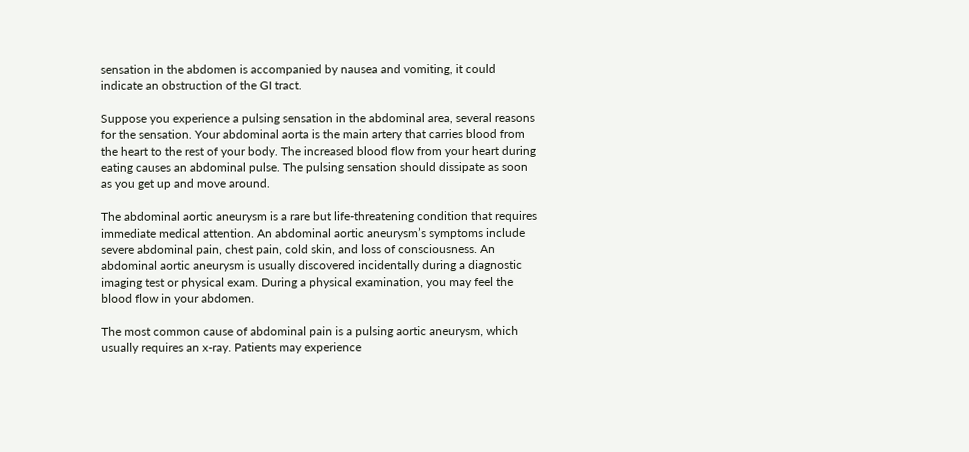sensation in the abdomen is accompanied by nausea and vomiting, it could indicate an obstruction of the GI tract.

Suppose you experience a pulsing sensation in the abdominal area, several reasons for the sensation. Your abdominal aorta is the main artery that carries blood from the heart to the rest of your body. The increased blood flow from your heart during eating causes an abdominal pulse. The pulsing sensation should dissipate as soon as you get up and move around.

The abdominal aortic aneurysm is a rare but life-threatening condition that requires immediate medical attention. An abdominal aortic aneurysm’s symptoms include severe abdominal pain, chest pain, cold skin, and loss of consciousness. An abdominal aortic aneurysm is usually discovered incidentally during a diagnostic imaging test or physical exam. During a physical examination, you may feel the blood flow in your abdomen.

The most common cause of abdominal pain is a pulsing aortic aneurysm, which usually requires an x-ray. Patients may experience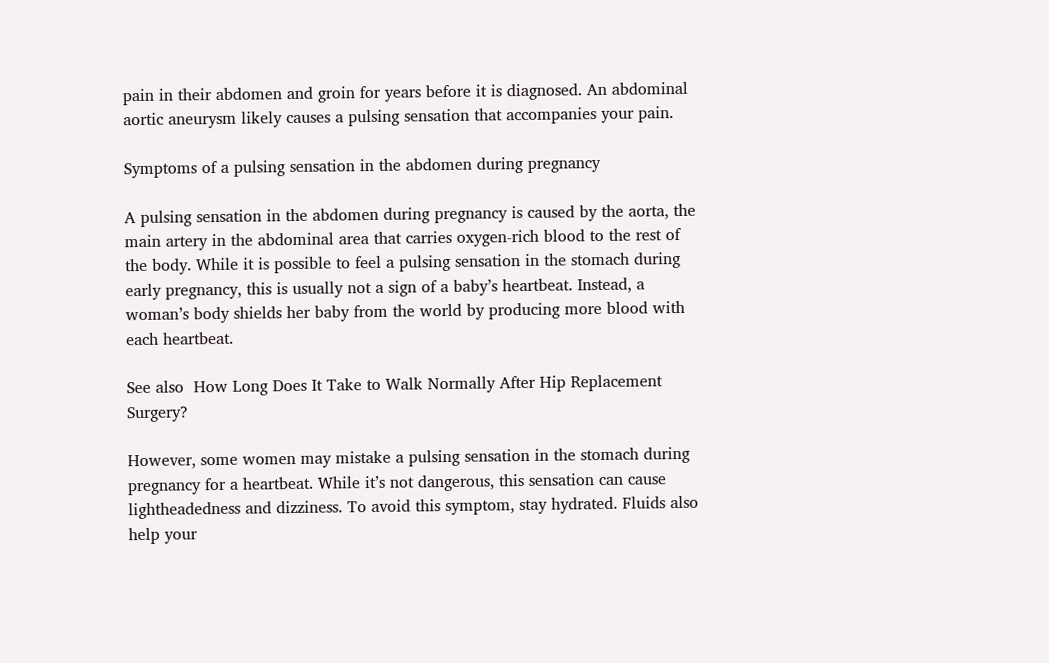pain in their abdomen and groin for years before it is diagnosed. An abdominal aortic aneurysm likely causes a pulsing sensation that accompanies your pain.

Symptoms of a pulsing sensation in the abdomen during pregnancy

A pulsing sensation in the abdomen during pregnancy is caused by the aorta, the main artery in the abdominal area that carries oxygen-rich blood to the rest of the body. While it is possible to feel a pulsing sensation in the stomach during early pregnancy, this is usually not a sign of a baby’s heartbeat. Instead, a woman’s body shields her baby from the world by producing more blood with each heartbeat.

See also  How Long Does It Take to Walk Normally After Hip Replacement Surgery?

However, some women may mistake a pulsing sensation in the stomach during pregnancy for a heartbeat. While it’s not dangerous, this sensation can cause lightheadedness and dizziness. To avoid this symptom, stay hydrated. Fluids also help your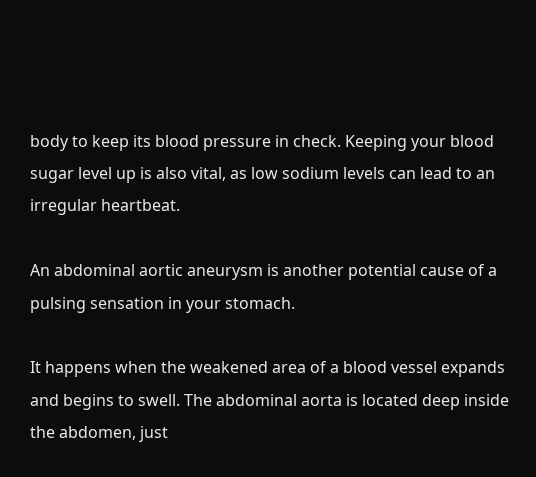body to keep its blood pressure in check. Keeping your blood sugar level up is also vital, as low sodium levels can lead to an irregular heartbeat.

An abdominal aortic aneurysm is another potential cause of a pulsing sensation in your stomach.

It happens when the weakened area of a blood vessel expands and begins to swell. The abdominal aorta is located deep inside the abdomen, just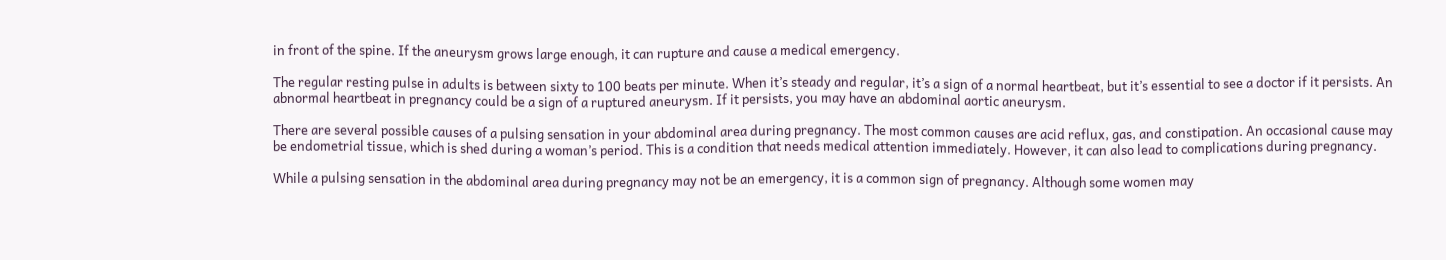in front of the spine. If the aneurysm grows large enough, it can rupture and cause a medical emergency.

The regular resting pulse in adults is between sixty to 100 beats per minute. When it’s steady and regular, it’s a sign of a normal heartbeat, but it’s essential to see a doctor if it persists. An abnormal heartbeat in pregnancy could be a sign of a ruptured aneurysm. If it persists, you may have an abdominal aortic aneurysm.

There are several possible causes of a pulsing sensation in your abdominal area during pregnancy. The most common causes are acid reflux, gas, and constipation. An occasional cause may be endometrial tissue, which is shed during a woman’s period. This is a condition that needs medical attention immediately. However, it can also lead to complications during pregnancy.

While a pulsing sensation in the abdominal area during pregnancy may not be an emergency, it is a common sign of pregnancy. Although some women may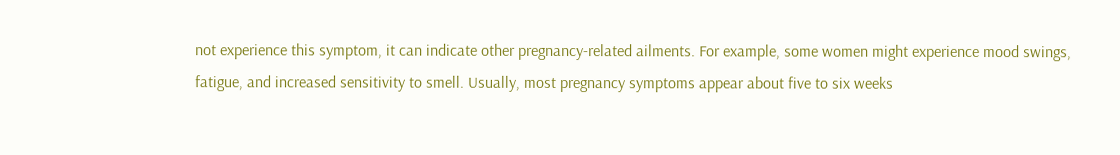not experience this symptom, it can indicate other pregnancy-related ailments. For example, some women might experience mood swings, fatigue, and increased sensitivity to smell. Usually, most pregnancy symptoms appear about five to six weeks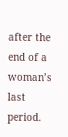after the end of a woman’s last period.